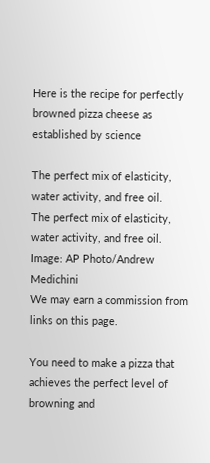Here is the recipe for perfectly browned pizza cheese as established by science

The perfect mix of elasticity, water activity, and free oil.
The perfect mix of elasticity, water activity, and free oil.
Image: AP Photo/Andrew Medichini
We may earn a commission from links on this page.

You need to make a pizza that achieves the perfect level of browning and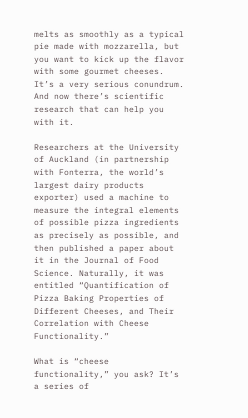melts as smoothly as a typical pie made with mozzarella, but you want to kick up the flavor with some gourmet cheeses. It’s a very serious conundrum. And now there’s scientific research that can help you with it.

Researchers at the University of Auckland (in partnership with Fonterra, the world’s largest dairy products exporter) used a machine to measure the integral elements of possible pizza ingredients as precisely as possible, and then published a paper about it in the Journal of Food Science. Naturally, it was entitled “Quantification of Pizza Baking Properties of Different Cheeses, and Their Correlation with Cheese Functionality.”

What is “cheese functionality,” you ask? It’s a series of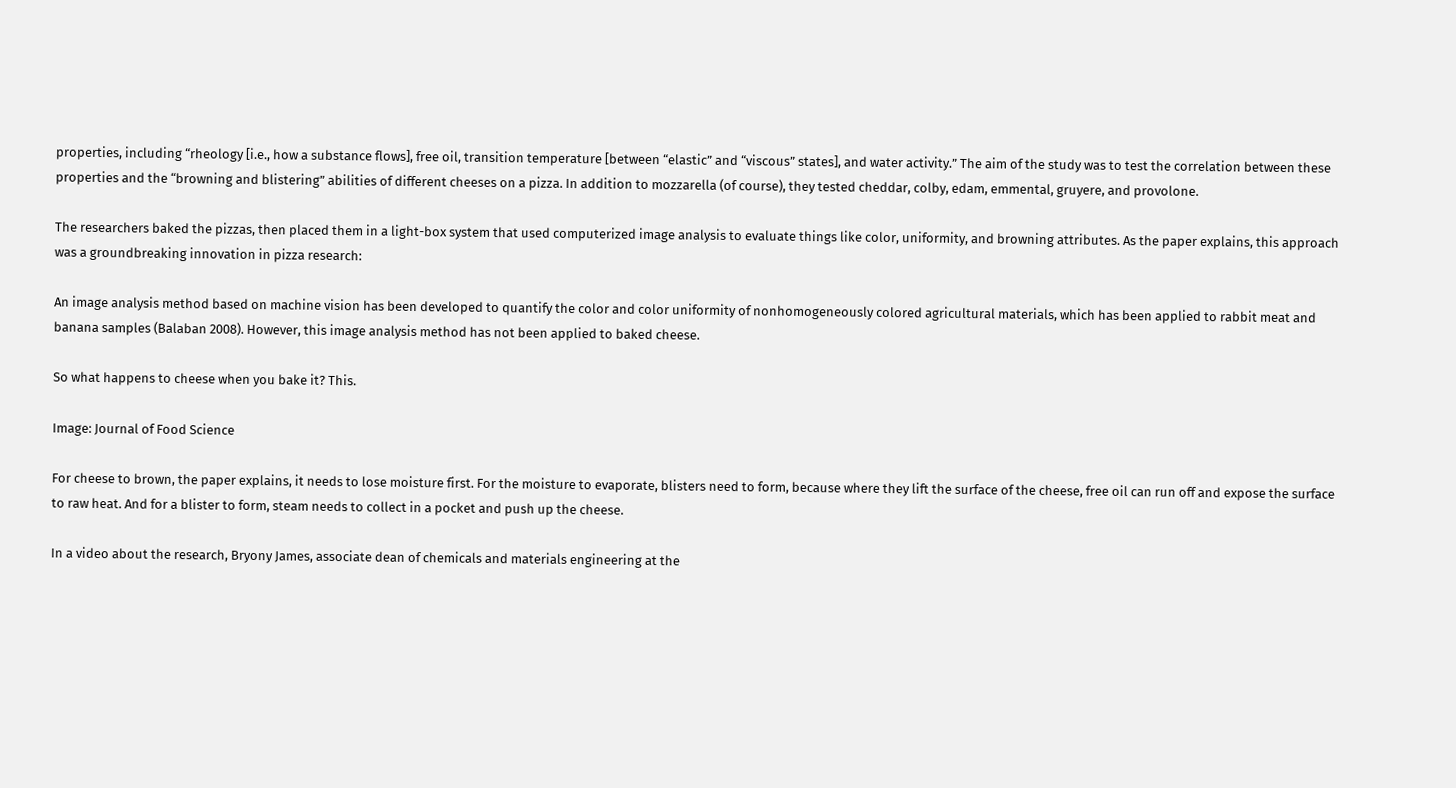properties, including “rheology [i.e., how a substance flows], free oil, transition temperature [between “elastic” and “viscous” states], and water activity.” The aim of the study was to test the correlation between these properties and the “browning and blistering” abilities of different cheeses on a pizza. In addition to mozzarella (of course), they tested cheddar, colby, edam, emmental, gruyere, and provolone.

The researchers baked the pizzas, then placed them in a light-box system that used computerized image analysis to evaluate things like color, uniformity, and browning attributes. As the paper explains, this approach was a groundbreaking innovation in pizza research:

An image analysis method based on machine vision has been developed to quantify the color and color uniformity of nonhomogeneously colored agricultural materials, which has been applied to rabbit meat and banana samples (Balaban 2008). However, this image analysis method has not been applied to baked cheese.

So what happens to cheese when you bake it? This.

Image: Journal of Food Science

For cheese to brown, the paper explains, it needs to lose moisture first. For the moisture to evaporate, blisters need to form, because where they lift the surface of the cheese, free oil can run off and expose the surface to raw heat. And for a blister to form, steam needs to collect in a pocket and push up the cheese.

In a video about the research, Bryony James, associate dean of chemicals and materials engineering at the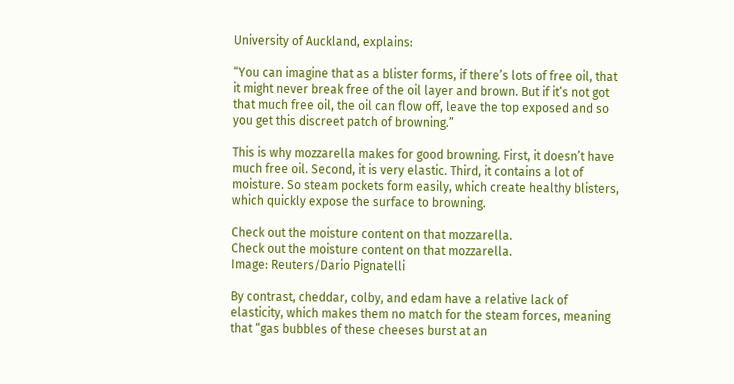University of Auckland, explains:

“You can imagine that as a blister forms, if there’s lots of free oil, that it might never break free of the oil layer and brown. But if it’s not got that much free oil, the oil can flow off, leave the top exposed and so you get this discreet patch of browning.”

This is why mozzarella makes for good browning. First, it doesn’t have much free oil. Second, it is very elastic. Third, it contains a lot of moisture. So steam pockets form easily, which create healthy blisters, which quickly expose the surface to browning.

Check out the moisture content on that mozzarella.
Check out the moisture content on that mozzarella.
Image: Reuters/Dario Pignatelli

By contrast, cheddar, colby, and edam have a relative lack of elasticity, which makes them no match for the steam forces, meaning that “gas bubbles of these cheeses burst at an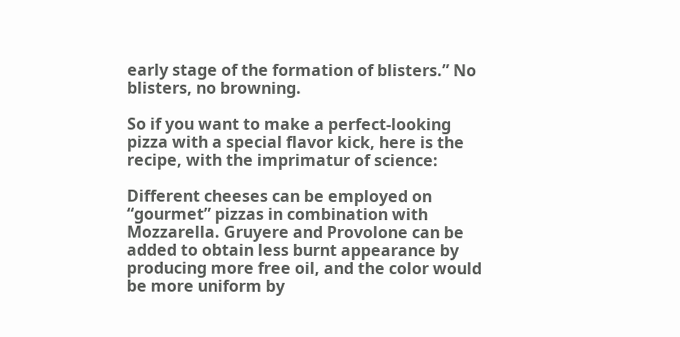early stage of the formation of blisters.” No blisters, no browning.

So if you want to make a perfect-looking pizza with a special flavor kick, here is the recipe, with the imprimatur of science:

Different cheeses can be employed on “gourmet” pizzas in combination with Mozzarella. Gruyere and Provolone can be added to obtain less burnt appearance by producing more free oil, and the color would be more uniform by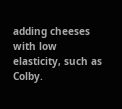adding cheeses with low elasticity, such as Colby.